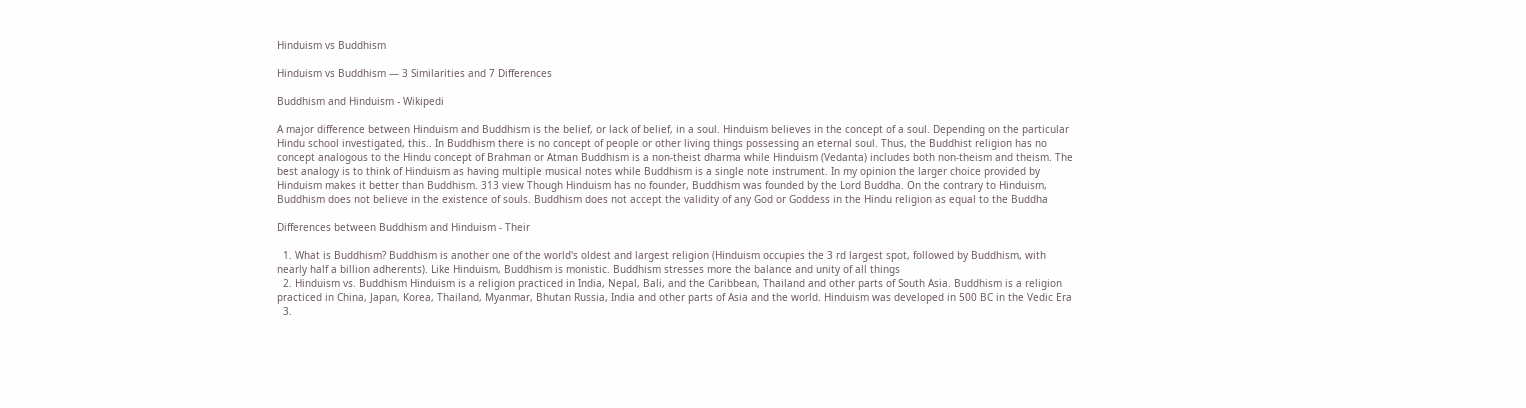Hinduism vs Buddhism

Hinduism vs Buddhism — 3 Similarities and 7 Differences

Buddhism and Hinduism - Wikipedi

A major difference between Hinduism and Buddhism is the belief, or lack of belief, in a soul. Hinduism believes in the concept of a soul. Depending on the particular Hindu school investigated, this.. In Buddhism there is no concept of people or other living things possessing an eternal soul. Thus, the Buddhist religion has no concept analogous to the Hindu concept of Brahman or Atman Buddhism is a non-theist dharma while Hinduism (Vedanta) includes both non-theism and theism. The best analogy is to think of Hinduism as having multiple musical notes while Buddhism is a single note instrument. In my opinion the larger choice provided by Hinduism makes it better than Buddhism. 313 view Though Hinduism has no founder, Buddhism was founded by the Lord Buddha. On the contrary to Hinduism, Buddhism does not believe in the existence of souls. Buddhism does not accept the validity of any God or Goddess in the Hindu religion as equal to the Buddha

Differences between Buddhism and Hinduism - Their

  1. What is Buddhism? Buddhism is another one of the world's oldest and largest religion (Hinduism occupies the 3 rd largest spot, followed by Buddhism, with nearly half a billion adherents). Like Hinduism, Buddhism is monistic. Buddhism stresses more the balance and unity of all things
  2. Hinduism vs. Buddhism Hinduism is a religion practiced in India, Nepal, Bali, and the Caribbean, Thailand and other parts of South Asia. Buddhism is a religion practiced in China, Japan, Korea, Thailand, Myanmar, Bhutan Russia, India and other parts of Asia and the world. Hinduism was developed in 500 BC in the Vedic Era
  3.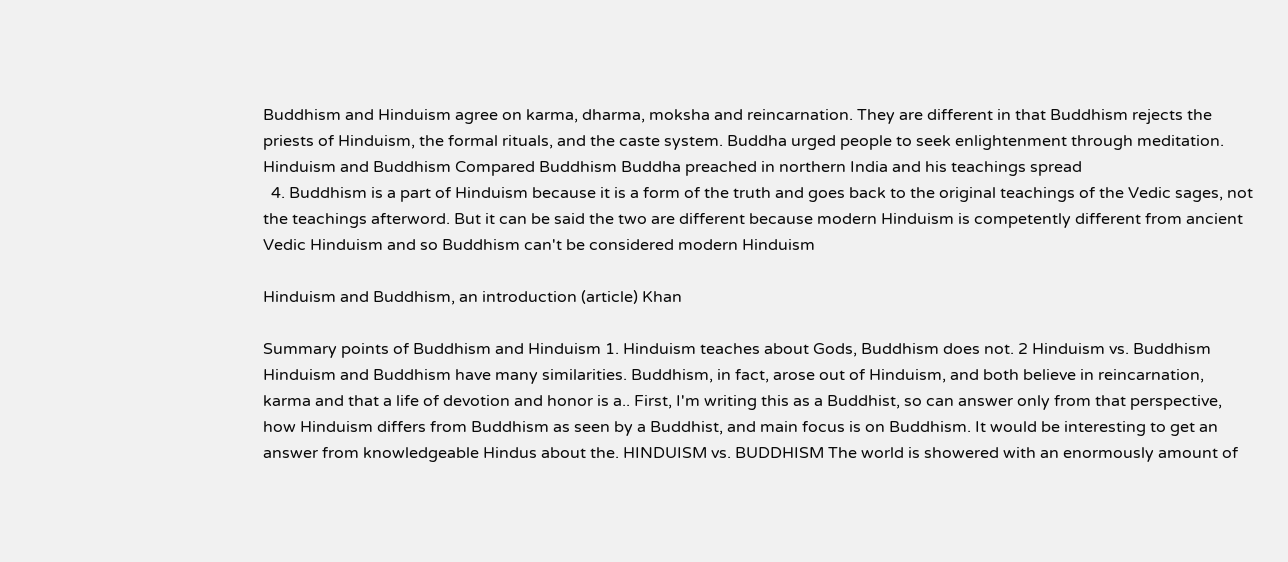Buddhism and Hinduism agree on karma, dharma, moksha and reincarnation. They are different in that Buddhism rejects the priests of Hinduism, the formal rituals, and the caste system. Buddha urged people to seek enlightenment through meditation. Hinduism and Buddhism Compared Buddhism Buddha preached in northern India and his teachings spread
  4. Buddhism is a part of Hinduism because it is a form of the truth and goes back to the original teachings of the Vedic sages, not the teachings afterword. But it can be said the two are different because modern Hinduism is competently different from ancient Vedic Hinduism and so Buddhism can't be considered modern Hinduism

Hinduism and Buddhism, an introduction (article) Khan

Summary points of Buddhism and Hinduism 1. Hinduism teaches about Gods, Buddhism does not. 2 Hinduism vs. Buddhism Hinduism and Buddhism have many similarities. Buddhism, in fact, arose out of Hinduism, and both believe in reincarnation, karma and that a life of devotion and honor is a.. First, I'm writing this as a Buddhist, so can answer only from that perspective, how Hinduism differs from Buddhism as seen by a Buddhist, and main focus is on Buddhism. It would be interesting to get an answer from knowledgeable Hindus about the. HINDUISM vs. BUDDHISM The world is showered with an enormously amount of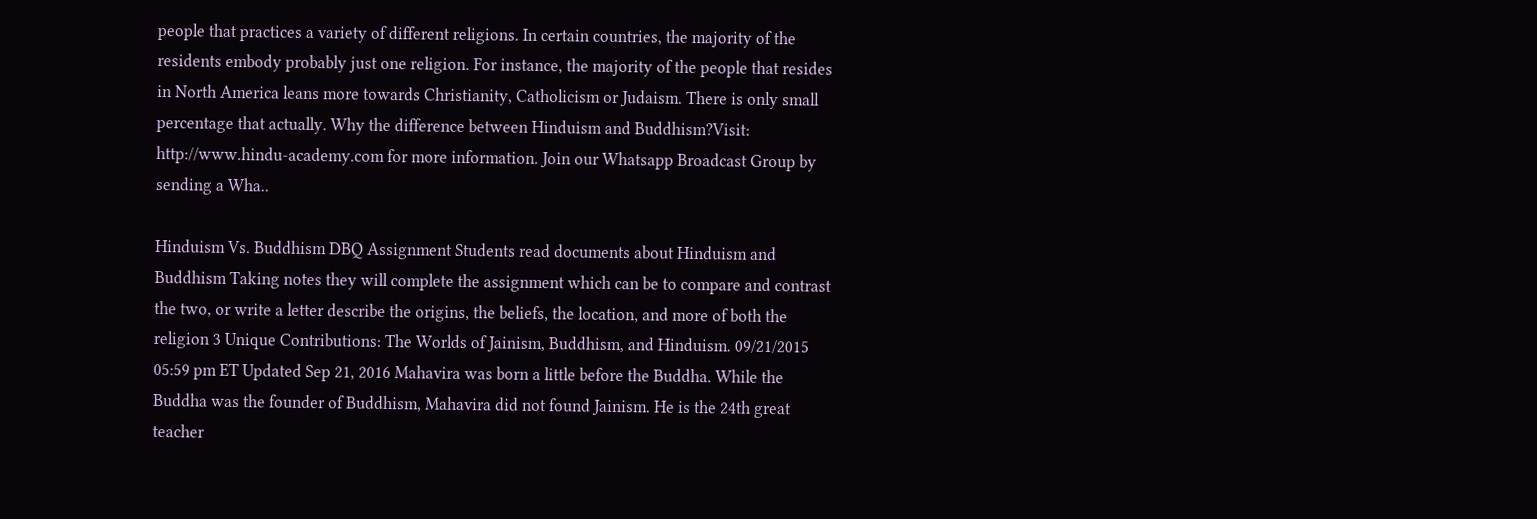people that practices a variety of different religions. In certain countries, the majority of the residents embody probably just one religion. For instance, the majority of the people that resides in North America leans more towards Christianity, Catholicism or Judaism. There is only small percentage that actually. Why the difference between Hinduism and Buddhism?Visit: http://www.hindu-academy.com for more information. Join our Whatsapp Broadcast Group by sending a Wha..

Hinduism Vs. Buddhism DBQ Assignment Students read documents about Hinduism and Buddhism Taking notes they will complete the assignment which can be to compare and contrast the two, or write a letter describe the origins, the beliefs, the location, and more of both the religion 3 Unique Contributions: The Worlds of Jainism, Buddhism, and Hinduism. 09/21/2015 05:59 pm ET Updated Sep 21, 2016 Mahavira was born a little before the Buddha. While the Buddha was the founder of Buddhism, Mahavira did not found Jainism. He is the 24th great teacher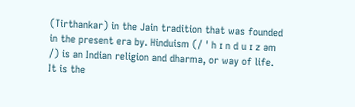(Tirthankar) in the Jain tradition that was founded in the present era by. Hinduism (/ ˈ h ɪ n d u ɪ z əm /) is an Indian religion and dharma, or way of life. It is the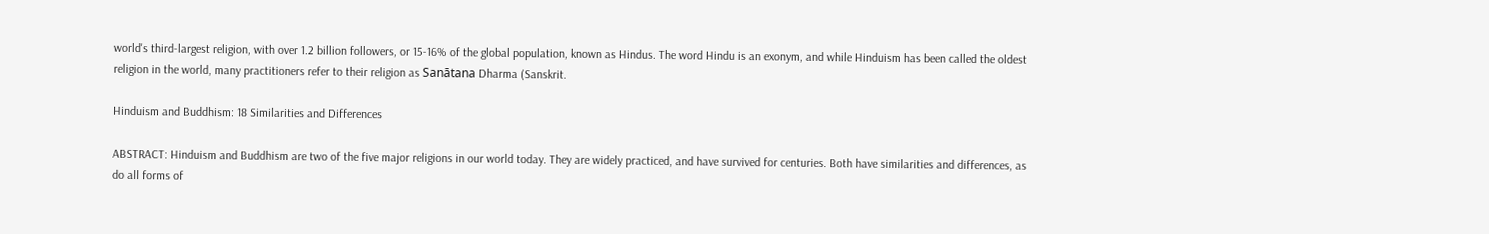world's third-largest religion, with over 1.2 billion followers, or 15-16% of the global population, known as Hindus. The word Hindu is an exonym, and while Hinduism has been called the oldest religion in the world, many practitioners refer to their religion as Sanātana Dharma (Sanskrit.

Hinduism and Buddhism: 18 Similarities and Differences

ABSTRACT: Hinduism and Buddhism are two of the five major religions in our world today. They are widely practiced, and have survived for centuries. Both have similarities and differences, as do all forms of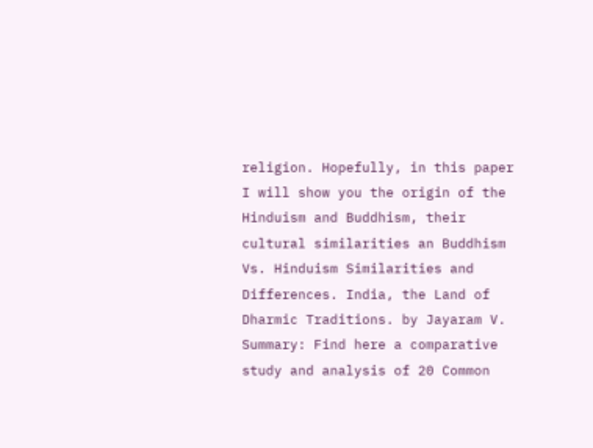religion. Hopefully, in this paper I will show you the origin of the Hinduism and Buddhism, their cultural similarities an Buddhism Vs. Hinduism Similarities and Differences. India, the Land of Dharmic Traditions. by Jayaram V. Summary: Find here a comparative study and analysis of 20 Common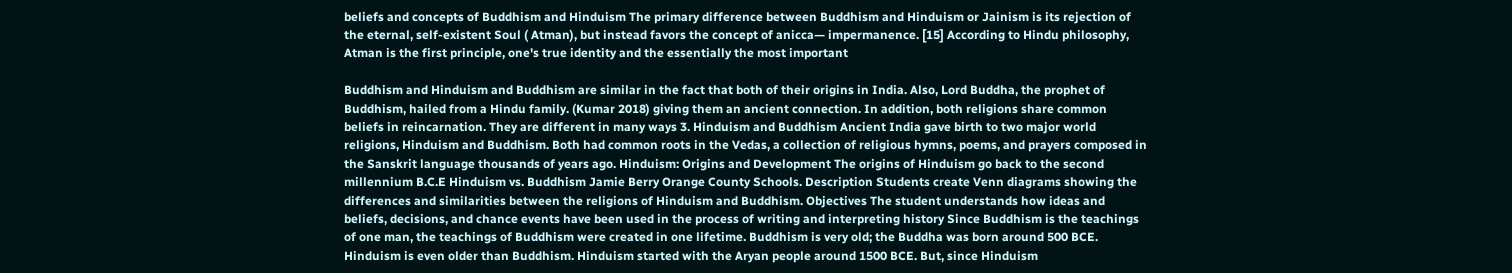beliefs and concepts of Buddhism and Hinduism The primary difference between Buddhism and Hinduism or Jainism is its rejection of the eternal, self-existent Soul ( Atman), but instead favors the concept of anicca— impermanence. [15] According to Hindu philosophy, Atman is the first principle, one's true identity and the essentially the most important

Buddhism and Hinduism and Buddhism are similar in the fact that both of their origins in India. Also, Lord Buddha, the prophet of Buddhism, hailed from a Hindu family. (Kumar 2018) giving them an ancient connection. In addition, both religions share common beliefs in reincarnation. They are different in many ways 3. Hinduism and Buddhism Ancient India gave birth to two major world religions, Hinduism and Buddhism. Both had common roots in the Vedas, a collection of religious hymns, poems, and prayers composed in the Sanskrit language thousands of years ago. Hinduism: Origins and Development The origins of Hinduism go back to the second millennium B.C.E Hinduism vs. Buddhism Jamie Berry Orange County Schools. Description Students create Venn diagrams showing the differences and similarities between the religions of Hinduism and Buddhism. Objectives The student understands how ideas and beliefs, decisions, and chance events have been used in the process of writing and interpreting history Since Buddhism is the teachings of one man, the teachings of Buddhism were created in one lifetime. Buddhism is very old; the Buddha was born around 500 BCE. Hinduism is even older than Buddhism. Hinduism started with the Aryan people around 1500 BCE. But, since Hinduism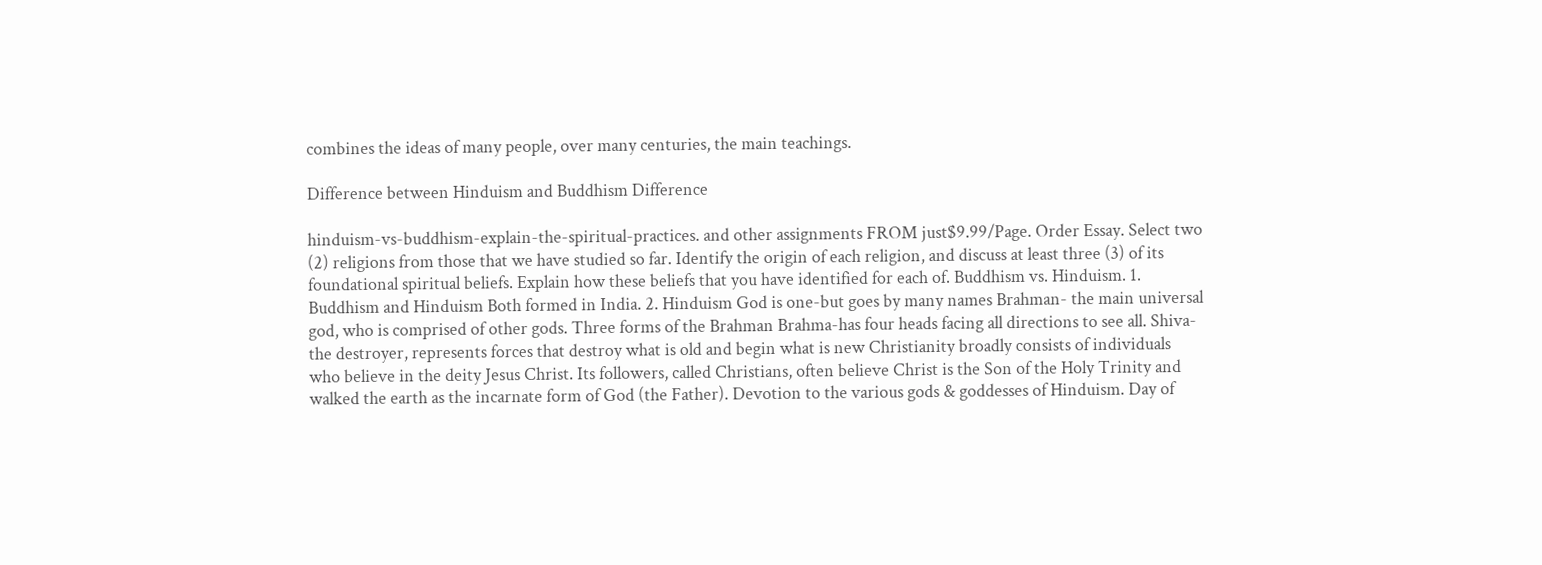combines the ideas of many people, over many centuries, the main teachings.

Difference between Hinduism and Buddhism Difference

hinduism-vs-buddhism-explain-the-spiritual-practices. and other assignments FROM just$9.99/Page. Order Essay. Select two (2) religions from those that we have studied so far. Identify the origin of each religion, and discuss at least three (3) of its foundational spiritual beliefs. Explain how these beliefs that you have identified for each of. Buddhism vs. Hinduism. 1. Buddhism and Hinduism Both formed in India. 2. Hinduism God is one-but goes by many names Brahman- the main universal god, who is comprised of other gods. Three forms of the Brahman Brahma-has four heads facing all directions to see all. Shiva-the destroyer, represents forces that destroy what is old and begin what is new Christianity broadly consists of individuals who believe in the deity Jesus Christ. Its followers, called Christians, often believe Christ is the Son of the Holy Trinity and walked the earth as the incarnate form of God (the Father). Devotion to the various gods & goddesses of Hinduism. Day of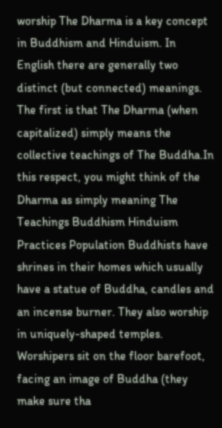worship The Dharma is a key concept in Buddhism and Hinduism. In English there are generally two distinct (but connected) meanings. The first is that The Dharma (when capitalized) simply means the collective teachings of The Buddha.In this respect, you might think of the Dharma as simply meaning The Teachings Buddhism Hinduism Practices Population Buddhists have shrines in their homes which usually have a statue of Buddha, candles and an incense burner. They also worship in uniquely-shaped temples. Worshipers sit on the floor barefoot, facing an image of Buddha (they make sure tha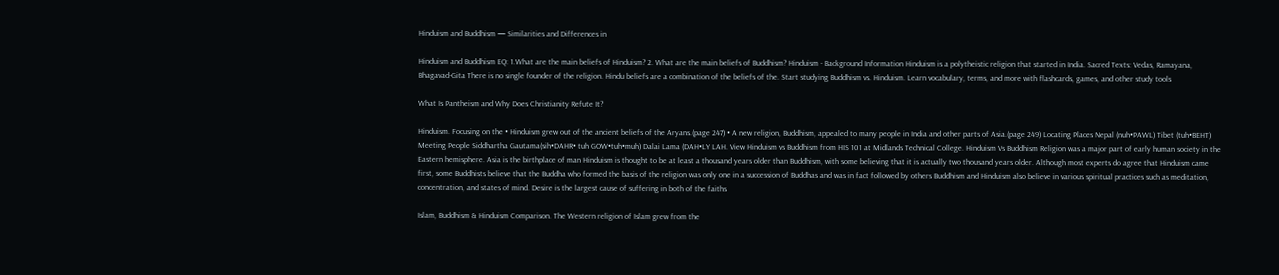Hinduism and Buddhism — Similarities and Differences in

Hinduism and Buddhism EQ: 1.What are the main beliefs of Hinduism? 2. What are the main beliefs of Buddhism? Hinduism - Background Information Hinduism is a polytheistic religion that started in India. Sacred Texts: Vedas, Ramayana, Bhagavad-Gita There is no single founder of the religion. Hindu beliefs are a combination of the beliefs of the. Start studying Buddhism vs. Hinduism. Learn vocabulary, terms, and more with flashcards, games, and other study tools

What Is Pantheism and Why Does Christianity Refute It?

Hinduism. Focusing on the • Hinduism grew out of the ancient beliefs of the Aryans.(page 247) • A new religion, Buddhism, appealed to many people in India and other parts of Asia.(page 249) Locating Places Nepal (nuh•PAWL) Tibet (tuh•BEHT) Meeting People Siddhartha Gautama(sih•DAHR• tuh GOW•tuh•muh) Dalai Lama (DAH•LY LAH. View Hinduism vs Buddhism from HIS 101 at Midlands Technical College. Hinduism Vs Buddhism Religion was a major part of early human society in the Eastern hemisphere. Asia is the birthplace of man Hinduism is thought to be at least a thousand years older than Buddhism, with some believing that it is actually two thousand years older. Although most experts do agree that Hinduism came first, some Buddhists believe that the Buddha who formed the basis of the religion was only one in a succession of Buddhas and was in fact followed by others Buddhism and Hinduism also believe in various spiritual practices such as meditation, concentration, and states of mind. Desire is the largest cause of suffering in both of the faiths

Islam, Buddhism & Hinduism Comparison. The Western religion of Islam grew from the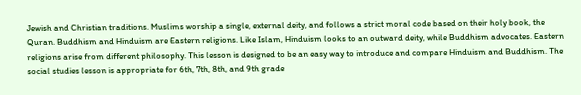Jewish and Christian traditions. Muslims worship a single, external deity, and follows a strict moral code based on their holy book, the Quran. Buddhism and Hinduism are Eastern religions. Like Islam, Hinduism looks to an outward deity, while Buddhism advocates. Eastern religions arise from different philosophy. This lesson is designed to be an easy way to introduce and compare Hinduism and Buddhism. The social studies lesson is appropriate for 6th, 7th, 8th, and 9th grade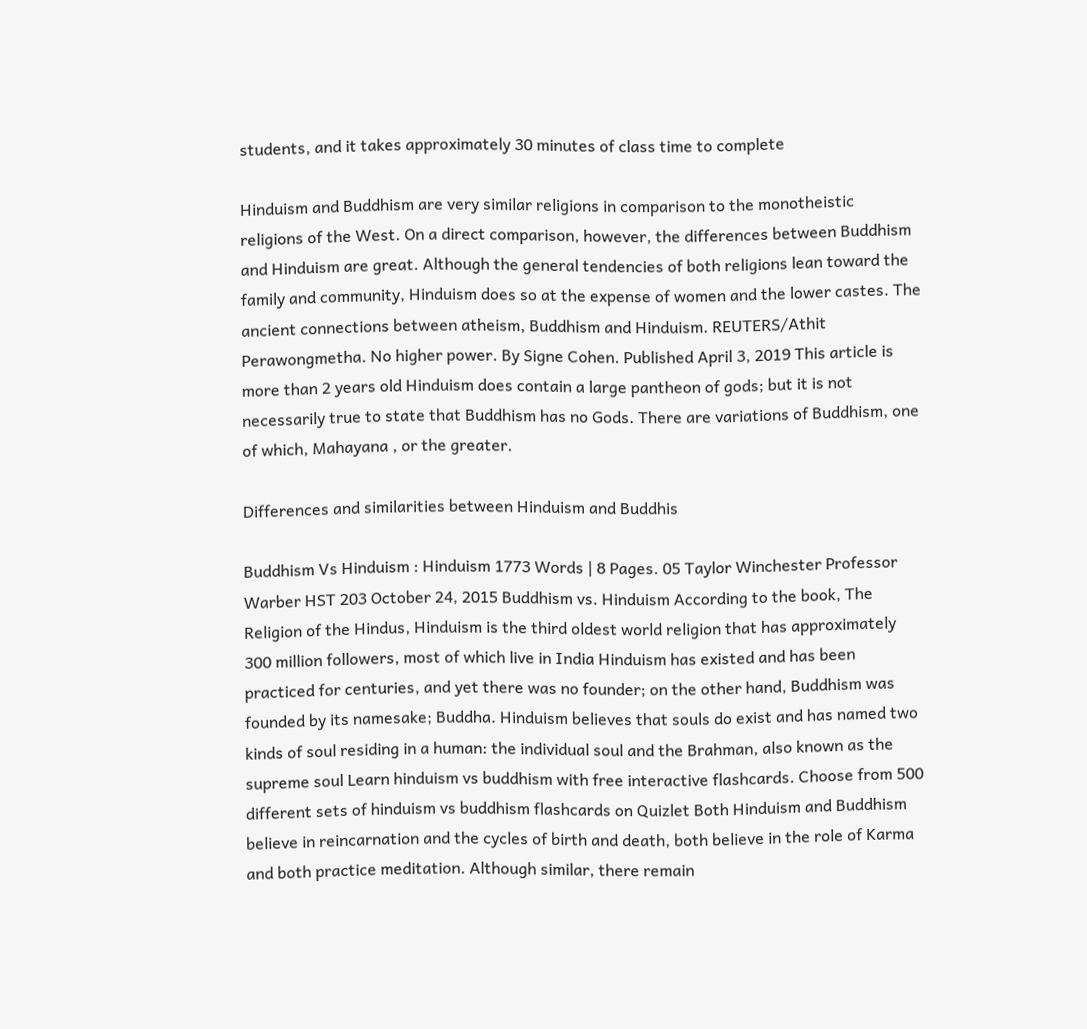students, and it takes approximately 30 minutes of class time to complete

Hinduism and Buddhism are very similar religions in comparison to the monotheistic religions of the West. On a direct comparison, however, the differences between Buddhism and Hinduism are great. Although the general tendencies of both religions lean toward the family and community, Hinduism does so at the expense of women and the lower castes. The ancient connections between atheism, Buddhism and Hinduism. REUTERS/Athit Perawongmetha. No higher power. By Signe Cohen. Published April 3, 2019 This article is more than 2 years old Hinduism does contain a large pantheon of gods; but it is not necessarily true to state that Buddhism has no Gods. There are variations of Buddhism, one of which, Mahayana , or the greater.

Differences and similarities between Hinduism and Buddhis

Buddhism Vs Hinduism : Hinduism 1773 Words | 8 Pages. 05 Taylor Winchester Professor Warber HST 203 October 24, 2015 Buddhism vs. Hinduism According to the book, The Religion of the Hindus, Hinduism is the third oldest world religion that has approximately 300 million followers, most of which live in India Hinduism has existed and has been practiced for centuries, and yet there was no founder; on the other hand, Buddhism was founded by its namesake; Buddha. Hinduism believes that souls do exist and has named two kinds of soul residing in a human: the individual soul and the Brahman, also known as the supreme soul Learn hinduism vs buddhism with free interactive flashcards. Choose from 500 different sets of hinduism vs buddhism flashcards on Quizlet Both Hinduism and Buddhism believe in reincarnation and the cycles of birth and death, both believe in the role of Karma and both practice meditation. Although similar, there remain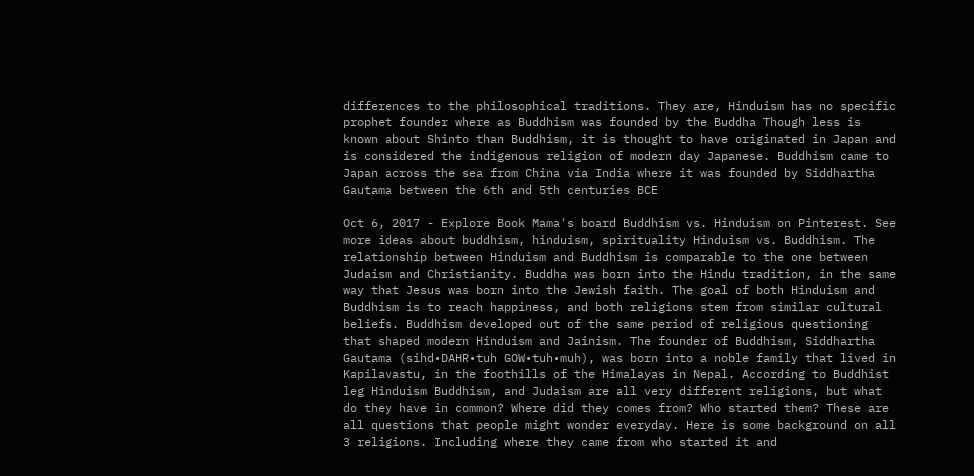differences to the philosophical traditions. They are, Hinduism has no specific prophet founder where as Buddhism was founded by the Buddha Though less is known about Shinto than Buddhism, it is thought to have originated in Japan and is considered the indigenous religion of modern day Japanese. Buddhism came to Japan across the sea from China via India where it was founded by Siddhartha Gautama between the 6th and 5th centuries BCE

Oct 6, 2017 - Explore Book Mama's board Buddhism vs. Hinduism on Pinterest. See more ideas about buddhism, hinduism, spirituality Hinduism vs. Buddhism. The relationship between Hinduism and Buddhism is comparable to the one between Judaism and Christianity. Buddha was born into the Hindu tradition, in the same way that Jesus was born into the Jewish faith. The goal of both Hinduism and Buddhism is to reach happiness, and both religions stem from similar cultural beliefs. Buddhism developed out of the same period of religious questioning that shaped modern Hinduism and Jainism. The founder of Buddhism, Siddhartha Gautama (sihd•DAHR•tuh GOW•tuh•muh), was born into a noble family that lived in Kapilavastu, in the foothills of the Himalayas in Nepal. According to Buddhist leg Hinduism Buddhism, and Judaism are all very different religions, but what do they have in common? Where did they comes from? Who started them? These are all questions that people might wonder everyday. Here is some background on all 3 religions. Including where they came from who started it and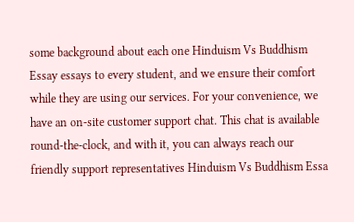some background about each one Hinduism Vs Buddhism Essay essays to every student, and we ensure their comfort while they are using our services. For your convenience, we have an on-site customer support chat. This chat is available round-the-clock, and with it, you can always reach our friendly support representatives Hinduism Vs Buddhism Essa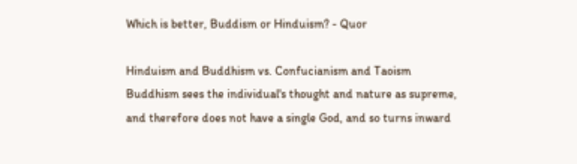Which is better, Buddism or Hinduism? - Quor

Hinduism and Buddhism vs. Confucianism and Taoism Buddhism sees the individual's thought and nature as supreme, and therefore does not have a single God, and so turns inward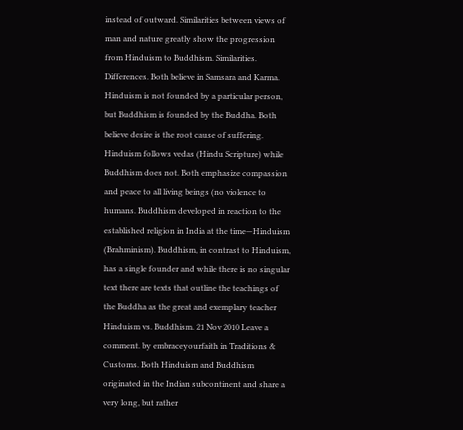instead of outward. Similarities between views of man and nature greatly show the progression from Hinduism to Buddhism. Similarities. Differences. Both believe in Samsara and Karma. Hinduism is not founded by a particular person, but Buddhism is founded by the Buddha. Both believe desire is the root cause of suffering. Hinduism follows vedas (Hindu Scripture) while Buddhism does not. Both emphasize compassion and peace to all living beings (no violence to humans. Buddhism developed in reaction to the established religion in India at the time—Hinduism (Brahminism). Buddhism, in contrast to Hinduism, has a single founder and while there is no singular text there are texts that outline the teachings of the Buddha as the great and exemplary teacher Hinduism vs. Buddhism. 21 Nov 2010 Leave a comment. by embraceyourfaith in Traditions & Customs. Both Hinduism and Buddhism originated in the Indian subcontinent and share a very long, but rather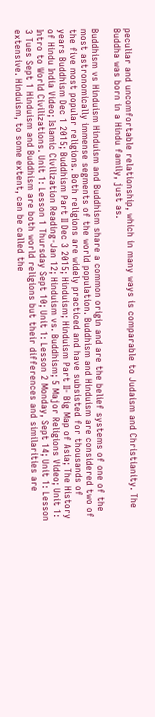peculiar and uncomfortable relationship, which in many ways is comparable to Judaism and Christianity. The Buddha was born in a Hindu family, just as.

Buddhism vs Hinduism Hinduism and Buddhism share a common origin and are the belief systems of one of the most astronomically immense segments of the world population. Buddhism and Hinduism are considered two of the five most popular religions. Both religions are widely practiced and have subsisted for thousands of years Buddhism Dec 1 2015; Buddhism Part II Dec 3 2015; Hinduism; Hinduism Part II- Big Map of Asia; The History of Hindu India Video; Islamic Civilization Reading-Jan 12; Hinduism vs. Buddhism; 5 Major Religions Video; Unit 1: Intro to World Civilizations. Unit 1: Lesson 1 Thursday Sept 10; Unit 1: Lesson 2 Monday, Sept 14; Unit 1: Lesson 3 Tues Sept 1 Hinduism and Buddhism are both world religions but their differences and similarities are extensive. Hinduism, to some extent, can be called the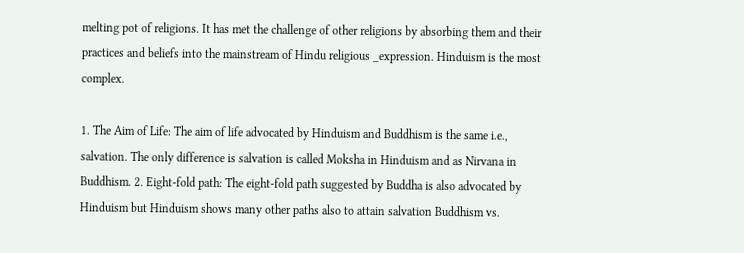melting pot of religions. It has met the challenge of other religions by absorbing them and their practices and beliefs into the mainstream of Hindu religious _expression. Hinduism is the most complex.

1. The Aim of Life: The aim of life advocated by Hinduism and Buddhism is the same i.e., salvation. The only difference is salvation is called Moksha in Hinduism and as Nirvana in Buddhism. 2. Eight-fold path: The eight-fold path suggested by Buddha is also advocated by Hinduism but Hinduism shows many other paths also to attain salvation Buddhism vs.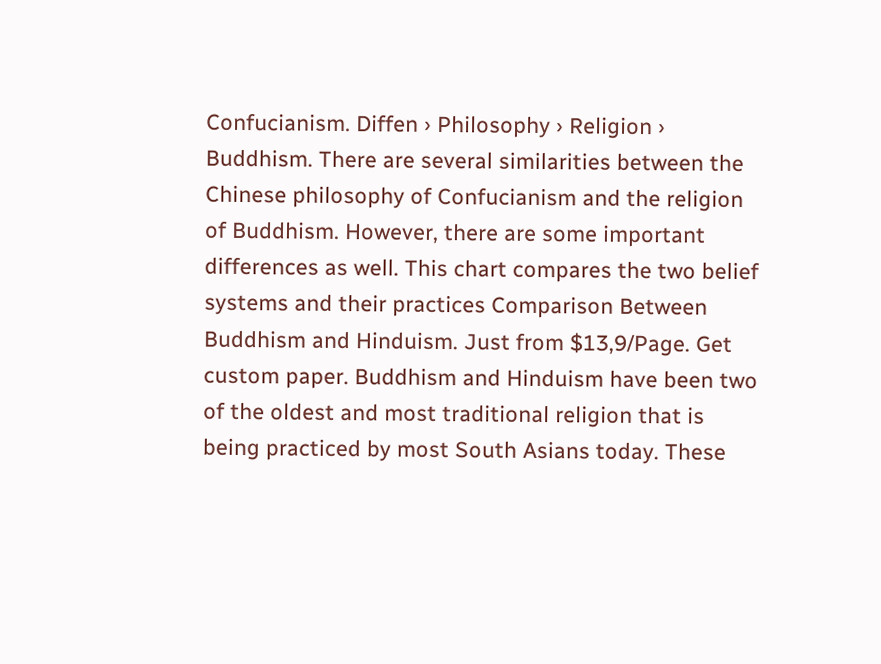Confucianism. Diffen › Philosophy › Religion › Buddhism. There are several similarities between the Chinese philosophy of Confucianism and the religion of Buddhism. However, there are some important differences as well. This chart compares the two belief systems and their practices Comparison Between Buddhism and Hinduism. Just from $13,9/Page. Get custom paper. Buddhism and Hinduism have been two of the oldest and most traditional religion that is being practiced by most South Asians today. These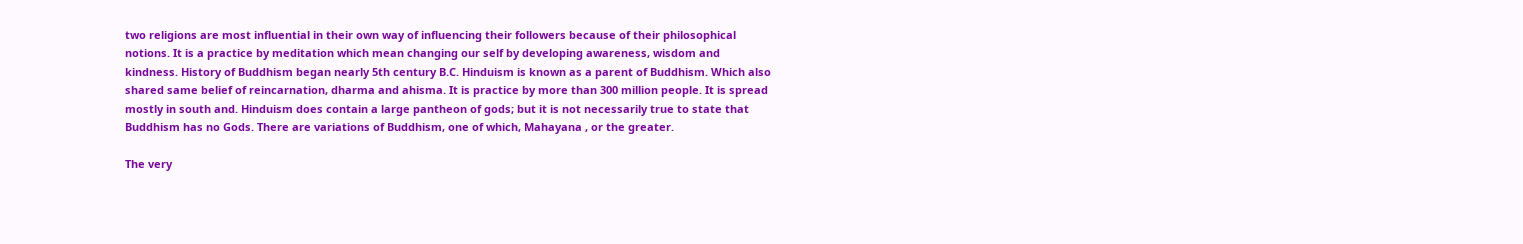two religions are most influential in their own way of influencing their followers because of their philosophical notions. It is a practice by meditation which mean changing our self by developing awareness, wisdom and kindness. History of Buddhism began nearly 5th century B.C. Hinduism is known as a parent of Buddhism. Which also shared same belief of reincarnation, dharma and ahisma. It is practice by more than 300 million people. It is spread mostly in south and. Hinduism does contain a large pantheon of gods; but it is not necessarily true to state that Buddhism has no Gods. There are variations of Buddhism, one of which, Mahayana , or the greater.

The very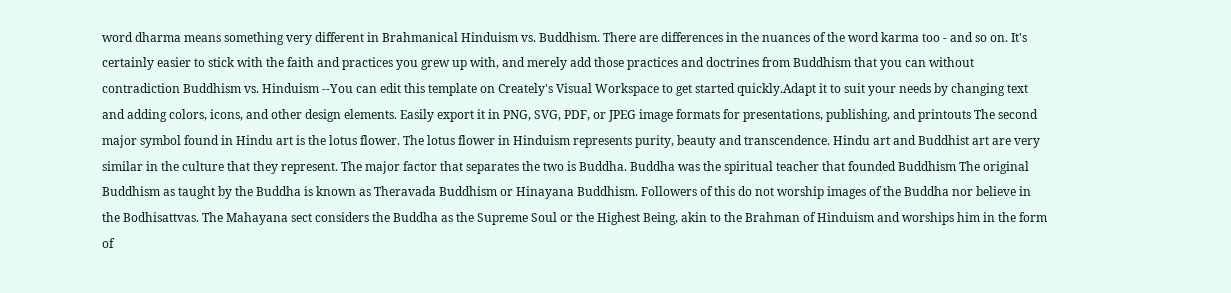word dharma means something very different in Brahmanical Hinduism vs. Buddhism. There are differences in the nuances of the word karma too - and so on. It's certainly easier to stick with the faith and practices you grew up with, and merely add those practices and doctrines from Buddhism that you can without contradiction Buddhism vs. Hinduism --You can edit this template on Creately's Visual Workspace to get started quickly.Adapt it to suit your needs by changing text and adding colors, icons, and other design elements. Easily export it in PNG, SVG, PDF, or JPEG image formats for presentations, publishing, and printouts The second major symbol found in Hindu art is the lotus flower. The lotus flower in Hinduism represents purity, beauty and transcendence. Hindu art and Buddhist art are very similar in the culture that they represent. The major factor that separates the two is Buddha. Buddha was the spiritual teacher that founded Buddhism The original Buddhism as taught by the Buddha is known as Theravada Buddhism or Hinayana Buddhism. Followers of this do not worship images of the Buddha nor believe in the Bodhisattvas. The Mahayana sect considers the Buddha as the Supreme Soul or the Highest Being, akin to the Brahman of Hinduism and worships him in the form of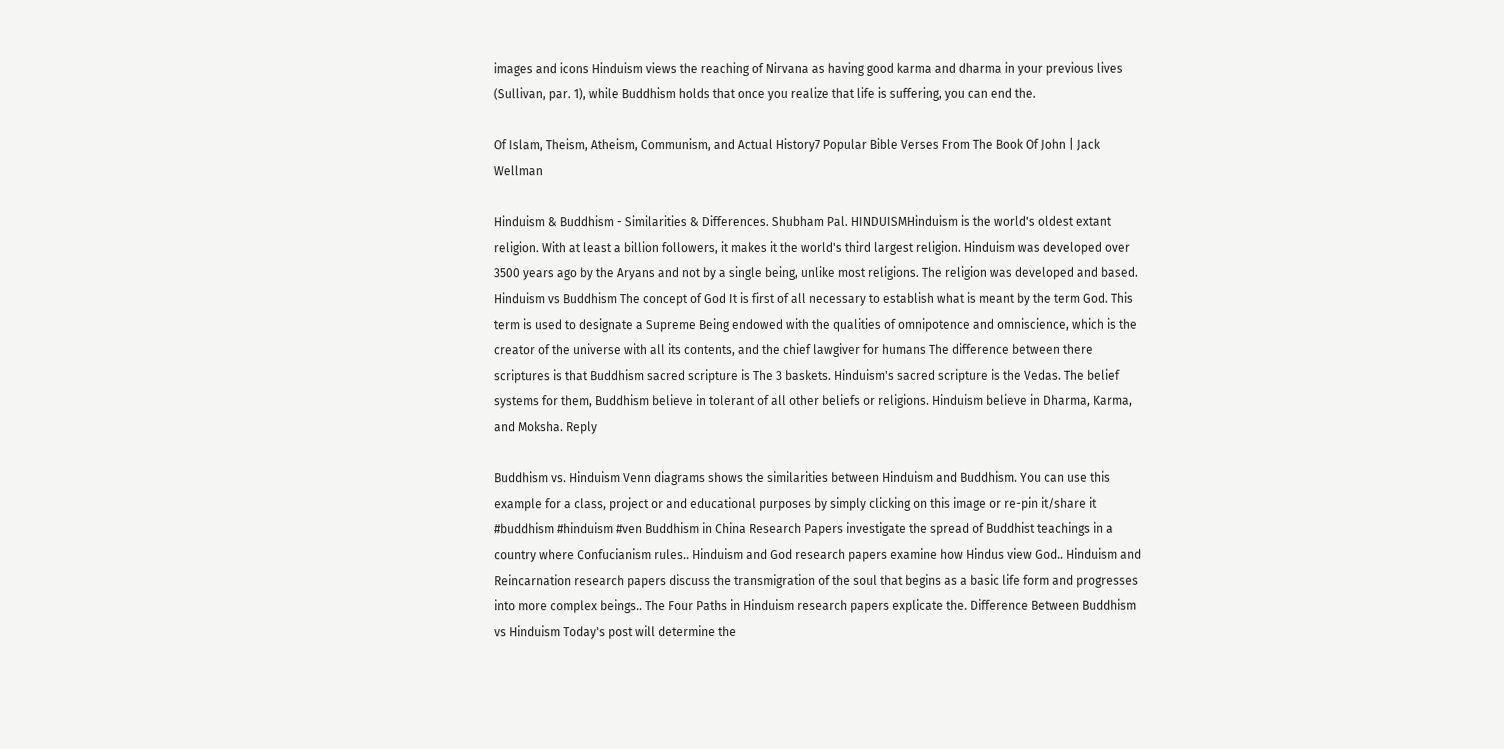images and icons Hinduism views the reaching of Nirvana as having good karma and dharma in your previous lives (Sullivan, par. 1), while Buddhism holds that once you realize that life is suffering, you can end the.

Of Islam, Theism, Atheism, Communism, and Actual History7 Popular Bible Verses From The Book Of John | Jack Wellman

Hinduism & Buddhism - Similarities & Differences. Shubham Pal. HINDUISMHinduism is the world's oldest extant religion. With at least a billion followers, it makes it the world's third largest religion. Hinduism was developed over 3500 years ago by the Aryans and not by a single being, unlike most religions. The religion was developed and based. Hinduism vs Buddhism The concept of God It is first of all necessary to establish what is meant by the term God. This term is used to designate a Supreme Being endowed with the qualities of omnipotence and omniscience, which is the creator of the universe with all its contents, and the chief lawgiver for humans The difference between there scriptures is that Buddhism sacred scripture is The 3 baskets. Hinduism's sacred scripture is the Vedas. The belief systems for them, Buddhism believe in tolerant of all other beliefs or religions. Hinduism believe in Dharma, Karma, and Moksha. Reply

Buddhism vs. Hinduism Venn diagrams shows the similarities between Hinduism and Buddhism. You can use this example for a class, project or and educational purposes by simply clicking on this image or re-pin it/share it #buddhism #hinduism #ven Buddhism in China Research Papers investigate the spread of Buddhist teachings in a country where Confucianism rules.. Hinduism and God research papers examine how Hindus view God.. Hinduism and Reincarnation research papers discuss the transmigration of the soul that begins as a basic life form and progresses into more complex beings.. The Four Paths in Hinduism research papers explicate the. Difference Between Buddhism vs Hinduism Today's post will determine the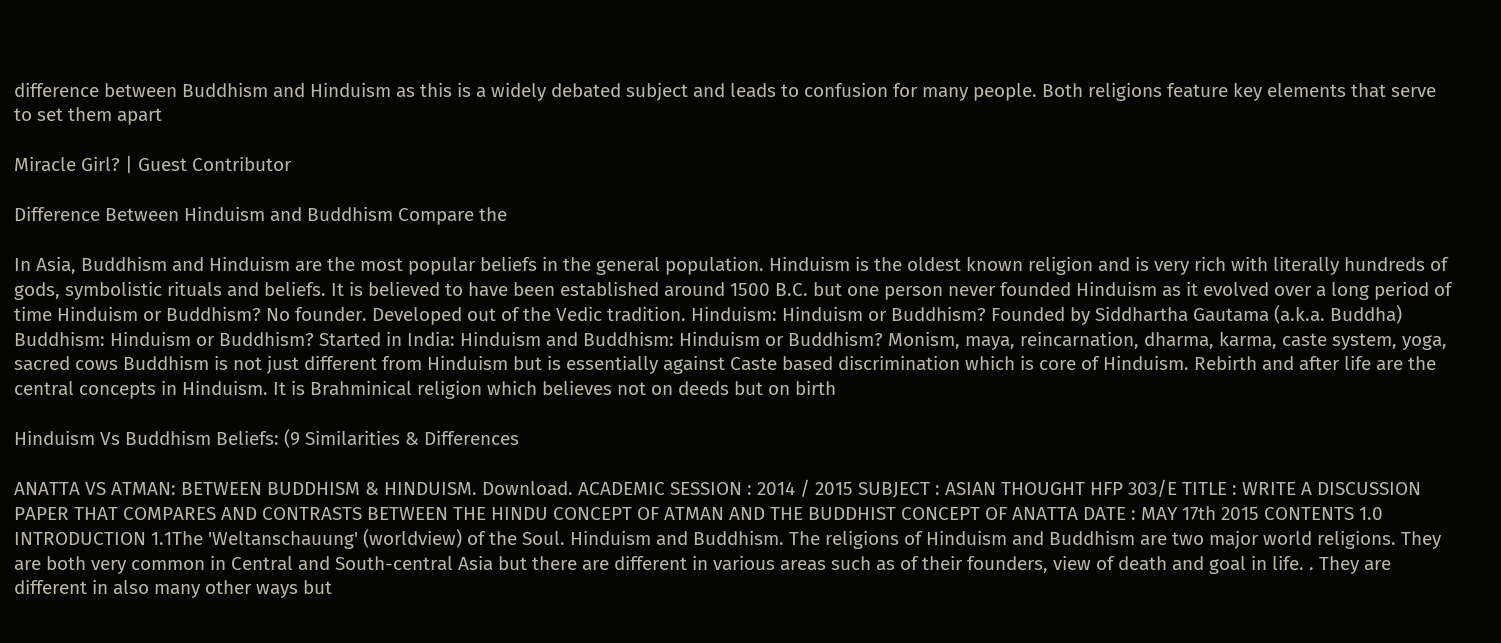difference between Buddhism and Hinduism as this is a widely debated subject and leads to confusion for many people. Both religions feature key elements that serve to set them apart

Miracle Girl? | Guest Contributor

Difference Between Hinduism and Buddhism Compare the

In Asia, Buddhism and Hinduism are the most popular beliefs in the general population. Hinduism is the oldest known religion and is very rich with literally hundreds of gods, symbolistic rituals and beliefs. It is believed to have been established around 1500 B.C. but one person never founded Hinduism as it evolved over a long period of time Hinduism or Buddhism? No founder. Developed out of the Vedic tradition. Hinduism: Hinduism or Buddhism? Founded by Siddhartha Gautama (a.k.a. Buddha) Buddhism: Hinduism or Buddhism? Started in India: Hinduism and Buddhism: Hinduism or Buddhism? Monism, maya, reincarnation, dharma, karma, caste system, yoga, sacred cows Buddhism is not just different from Hinduism but is essentially against Caste based discrimination which is core of Hinduism. Rebirth and after life are the central concepts in Hinduism. It is Brahminical religion which believes not on deeds but on birth

Hinduism Vs Buddhism Beliefs: (9 Similarities & Differences

ANATTA VS ATMAN: BETWEEN BUDDHISM & HINDUISM. Download. ACADEMIC SESSION : 2014 / 2015 SUBJECT : ASIAN THOUGHT HFP 303/E TITLE : WRITE A DISCUSSION PAPER THAT COMPARES AND CONTRASTS BETWEEN THE HINDU CONCEPT OF ATMAN AND THE BUDDHIST CONCEPT OF ANATTA DATE : MAY 17th 2015 CONTENTS 1.0 INTRODUCTION 1.1The 'Weltanschauung' (worldview) of the Soul. Hinduism and Buddhism. The religions of Hinduism and Buddhism are two major world religions. They are both very common in Central and South-central Asia but there are different in various areas such as of their founders, view of death and goal in life. . They are different in also many other ways but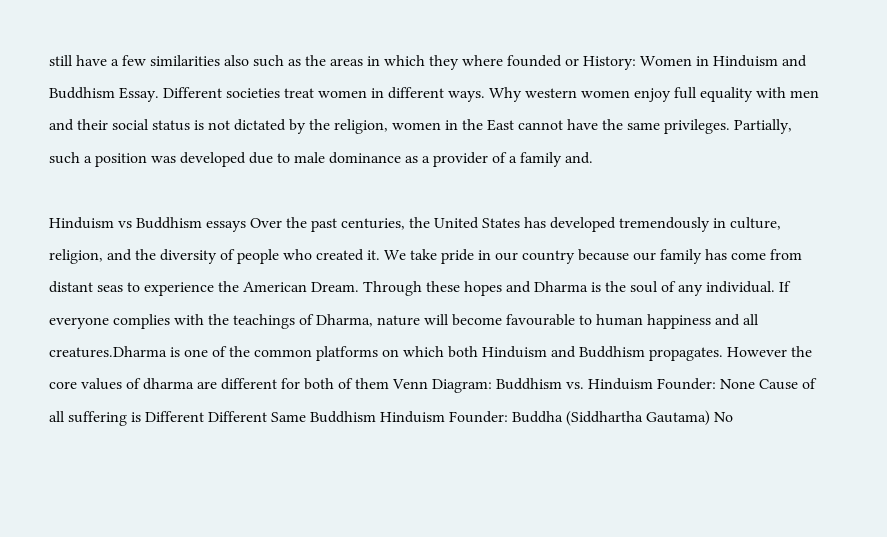still have a few similarities also such as the areas in which they where founded or History: Women in Hinduism and Buddhism Essay. Different societies treat women in different ways. Why western women enjoy full equality with men and their social status is not dictated by the religion, women in the East cannot have the same privileges. Partially, such a position was developed due to male dominance as a provider of a family and.

Hinduism vs Buddhism essays Over the past centuries, the United States has developed tremendously in culture, religion, and the diversity of people who created it. We take pride in our country because our family has come from distant seas to experience the American Dream. Through these hopes and Dharma is the soul of any individual. If everyone complies with the teachings of Dharma, nature will become favourable to human happiness and all creatures.Dharma is one of the common platforms on which both Hinduism and Buddhism propagates. However the core values of dharma are different for both of them Venn Diagram: Buddhism vs. Hinduism Founder: None Cause of all suffering is Different Different Same Buddhism Hinduism Founder: Buddha (Siddhartha Gautama) No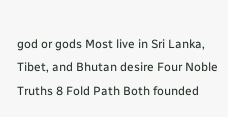god or gods Most live in Sri Lanka, Tibet, and Bhutan desire Four Noble Truths 8 Fold Path Both founded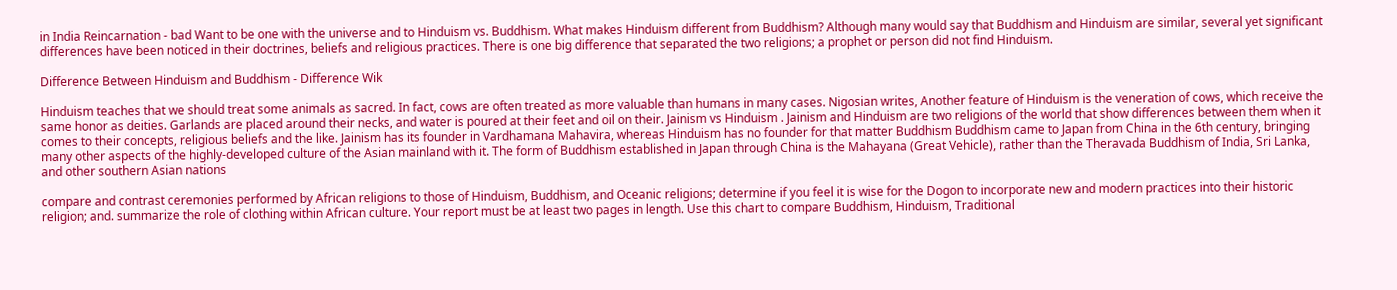in India Reincarnation - bad Want to be one with the universe and to Hinduism vs. Buddhism. What makes Hinduism different from Buddhism? Although many would say that Buddhism and Hinduism are similar, several yet significant differences have been noticed in their doctrines, beliefs and religious practices. There is one big difference that separated the two religions; a prophet or person did not find Hinduism.

Difference Between Hinduism and Buddhism - Difference Wik

Hinduism teaches that we should treat some animals as sacred. In fact, cows are often treated as more valuable than humans in many cases. Nigosian writes, Another feature of Hinduism is the veneration of cows, which receive the same honor as deities. Garlands are placed around their necks, and water is poured at their feet and oil on their. Jainism vs Hinduism . Jainism and Hinduism are two religions of the world that show differences between them when it comes to their concepts, religious beliefs and the like. Jainism has its founder in Vardhamana Mahavira, whereas Hinduism has no founder for that matter Buddhism Buddhism came to Japan from China in the 6th century, bringing many other aspects of the highly-developed culture of the Asian mainland with it. The form of Buddhism established in Japan through China is the Mahayana (Great Vehicle), rather than the Theravada Buddhism of India, Sri Lanka, and other southern Asian nations

compare and contrast ceremonies performed by African religions to those of Hinduism, Buddhism, and Oceanic religions; determine if you feel it is wise for the Dogon to incorporate new and modern practices into their historic religion; and. summarize the role of clothing within African culture. Your report must be at least two pages in length. Use this chart to compare Buddhism, Hinduism, Traditional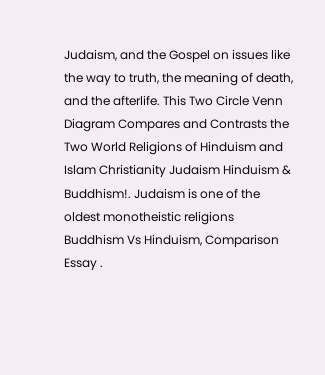Judaism, and the Gospel on issues like the way to truth, the meaning of death, and the afterlife. This Two Circle Venn Diagram Compares and Contrasts the Two World Religions of Hinduism and Islam Christianity Judaism Hinduism & Buddhism!. Judaism is one of the oldest monotheistic religions Buddhism Vs Hinduism, Comparison Essay .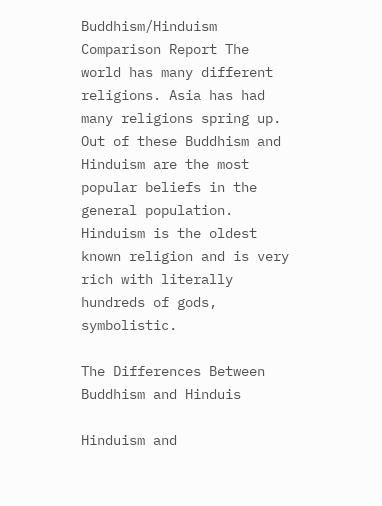Buddhism/Hinduism Comparison Report The world has many different religions. Asia has had many religions spring up. Out of these Buddhism and Hinduism are the most popular beliefs in the general population. Hinduism is the oldest known religion and is very rich with literally hundreds of gods, symbolistic.

The Differences Between Buddhism and Hinduis

Hinduism and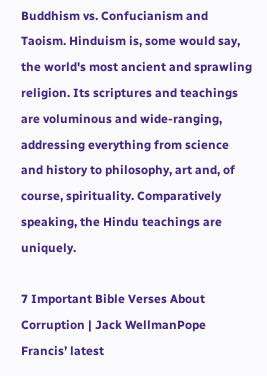Buddhism vs. Confucianism and Taoism. Hinduism is, some would say, the world's most ancient and sprawling religion. Its scriptures and teachings are voluminous and wide-ranging, addressing everything from science and history to philosophy, art and, of course, spirituality. Comparatively speaking, the Hindu teachings are uniquely.

7 Important Bible Verses About Corruption | Jack WellmanPope Francis’ latest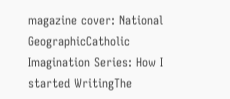magazine cover: National GeographicCatholic Imagination Series: How I started WritingThe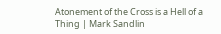Atonement of the Cross is a Hell of a Thing | Mark Sandlin